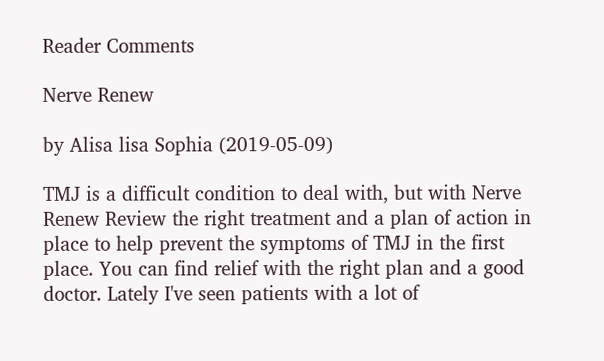Reader Comments

Nerve Renew

by Alisa lisa Sophia (2019-05-09)

TMJ is a difficult condition to deal with, but with Nerve Renew Review the right treatment and a plan of action in place to help prevent the symptoms of TMJ in the first place. You can find relief with the right plan and a good doctor. Lately I've seen patients with a lot of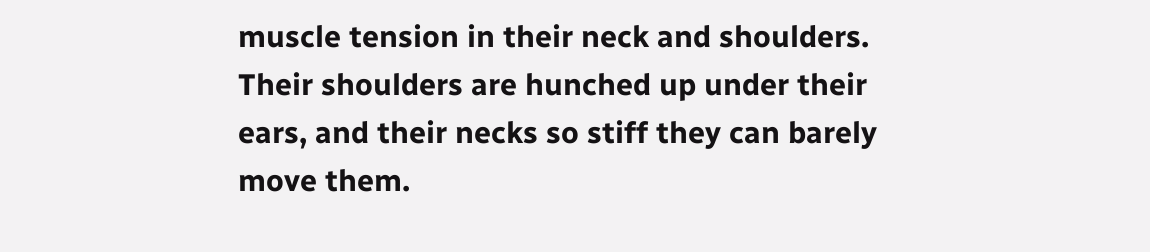muscle tension in their neck and shoulders. Their shoulders are hunched up under their ears, and their necks so stiff they can barely move them.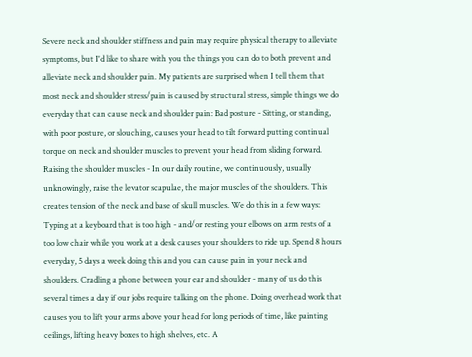Severe neck and shoulder stiffness and pain may require physical therapy to alleviate symptoms, but I'd like to share with you the things you can do to both prevent and alleviate neck and shoulder pain. My patients are surprised when I tell them that most neck and shoulder stress/pain is caused by structural stress, simple things we do everyday that can cause neck and shoulder pain: Bad posture - Sitting, or standing, with poor posture, or slouching, causes your head to tilt forward putting continual torque on neck and shoulder muscles to prevent your head from sliding forward. Raising the shoulder muscles - In our daily routine, we continuously, usually unknowingly, raise the levator scapulae, the major muscles of the shoulders. This creates tension of the neck and base of skull muscles. We do this in a few ways: Typing at a keyboard that is too high - and/or resting your elbows on arm rests of a too low chair while you work at a desk causes your shoulders to ride up. Spend 8 hours everyday, 5 days a week doing this and you can cause pain in your neck and shoulders. Cradling a phone between your ear and shoulder - many of us do this several times a day if our jobs require talking on the phone. Doing overhead work that causes you to lift your arms above your head for long periods of time, like painting ceilings, lifting heavy boxes to high shelves, etc. A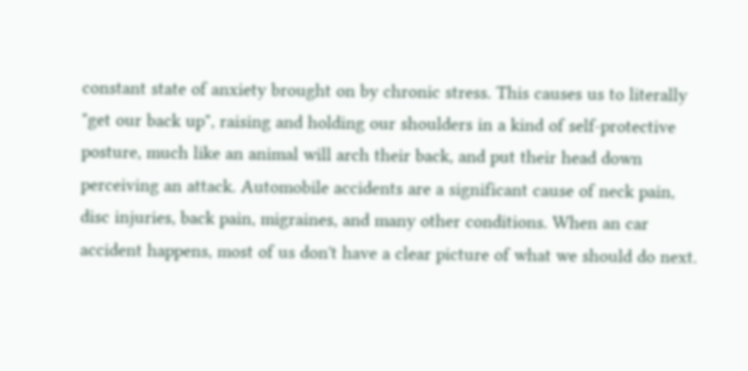constant state of anxiety brought on by chronic stress. This causes us to literally "get our back up", raising and holding our shoulders in a kind of self-protective posture, much like an animal will arch their back, and put their head down perceiving an attack. Automobile accidents are a significant cause of neck pain, disc injuries, back pain, migraines, and many other conditions. When an car accident happens, most of us don't have a clear picture of what we should do next.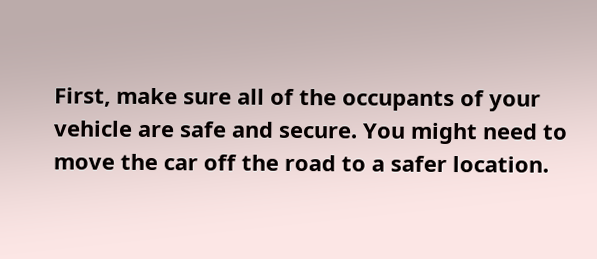First, make sure all of the occupants of your vehicle are safe and secure. You might need to move the car off the road to a safer location.